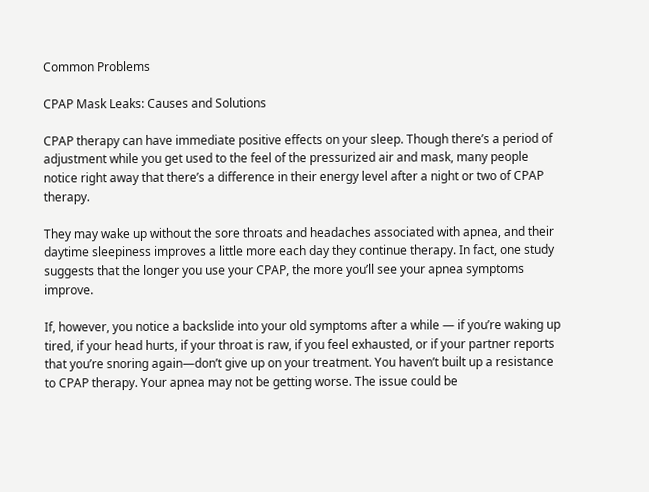Common Problems

CPAP Mask Leaks: Causes and Solutions

CPAP therapy can have immediate positive effects on your sleep. Though there’s a period of adjustment while you get used to the feel of the pressurized air and mask, many people notice right away that there’s a difference in their energy level after a night or two of CPAP therapy.

They may wake up without the sore throats and headaches associated with apnea, and their daytime sleepiness improves a little more each day they continue therapy. In fact, one study suggests that the longer you use your CPAP, the more you’ll see your apnea symptoms improve.

If, however, you notice a backslide into your old symptoms after a while — if you’re waking up tired, if your head hurts, if your throat is raw, if you feel exhausted, or if your partner reports that you’re snoring again—don’t give up on your treatment. You haven’t built up a resistance to CPAP therapy. Your apnea may not be getting worse. The issue could be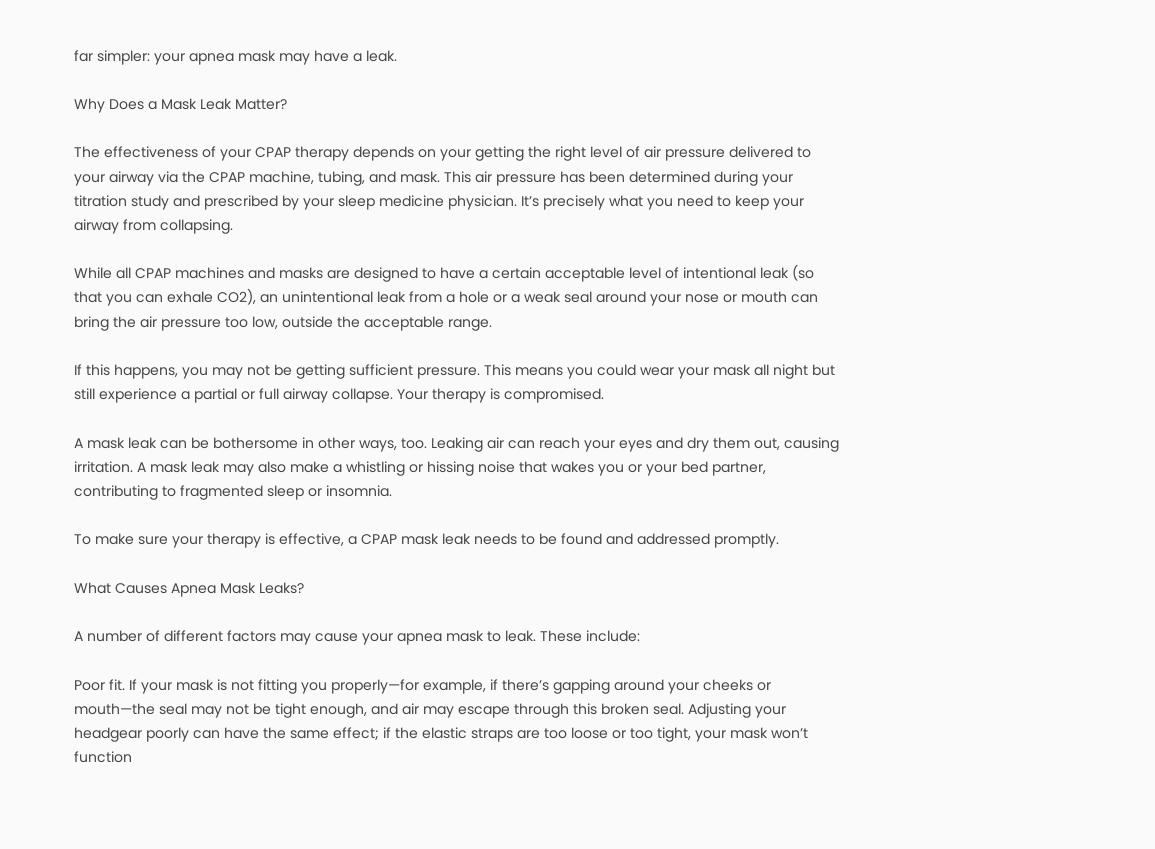far simpler: your apnea mask may have a leak.

Why Does a Mask Leak Matter?

The effectiveness of your CPAP therapy depends on your getting the right level of air pressure delivered to your airway via the CPAP machine, tubing, and mask. This air pressure has been determined during your titration study and prescribed by your sleep medicine physician. It’s precisely what you need to keep your airway from collapsing.

While all CPAP machines and masks are designed to have a certain acceptable level of intentional leak (so that you can exhale CO2), an unintentional leak from a hole or a weak seal around your nose or mouth can bring the air pressure too low, outside the acceptable range.

If this happens, you may not be getting sufficient pressure. This means you could wear your mask all night but still experience a partial or full airway collapse. Your therapy is compromised.

A mask leak can be bothersome in other ways, too. Leaking air can reach your eyes and dry them out, causing irritation. A mask leak may also make a whistling or hissing noise that wakes you or your bed partner, contributing to fragmented sleep or insomnia.

To make sure your therapy is effective, a CPAP mask leak needs to be found and addressed promptly.

What Causes Apnea Mask Leaks?

A number of different factors may cause your apnea mask to leak. These include:

Poor fit. If your mask is not fitting you properly—for example, if there’s gapping around your cheeks or mouth—the seal may not be tight enough, and air may escape through this broken seal. Adjusting your headgear poorly can have the same effect; if the elastic straps are too loose or too tight, your mask won’t function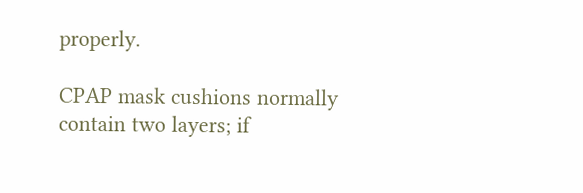properly.

CPAP mask cushions normally contain two layers; if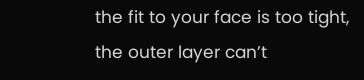the fit to your face is too tight, the outer layer can’t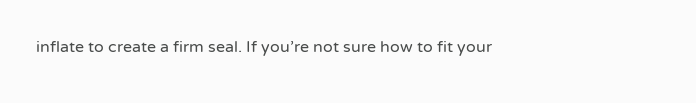inflate to create a firm seal. If you’re not sure how to fit your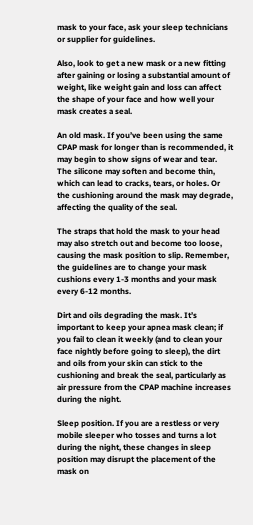mask to your face, ask your sleep technicians or supplier for guidelines.

Also, look to get a new mask or a new fitting after gaining or losing a substantial amount of weight, like weight gain and loss can affect the shape of your face and how well your mask creates a seal.

An old mask. If you’ve been using the same CPAP mask for longer than is recommended, it may begin to show signs of wear and tear. The silicone may soften and become thin, which can lead to cracks, tears, or holes. Or the cushioning around the mask may degrade, affecting the quality of the seal.

The straps that hold the mask to your head may also stretch out and become too loose, causing the mask position to slip. Remember, the guidelines are to change your mask cushions every 1-3 months and your mask every 6-12 months.

Dirt and oils degrading the mask. It’s important to keep your apnea mask clean; if you fail to clean it weekly (and to clean your face nightly before going to sleep), the dirt and oils from your skin can stick to the cushioning and break the seal, particularly as air pressure from the CPAP machine increases during the night.

Sleep position. If you are a restless or very mobile sleeper who tosses and turns a lot during the night, these changes in sleep position may disrupt the placement of the mask on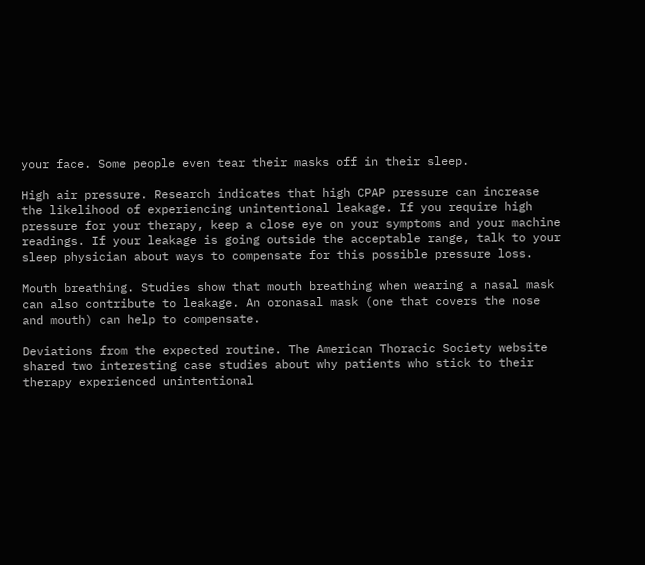your face. Some people even tear their masks off in their sleep.

High air pressure. Research indicates that high CPAP pressure can increase the likelihood of experiencing unintentional leakage. If you require high pressure for your therapy, keep a close eye on your symptoms and your machine readings. If your leakage is going outside the acceptable range, talk to your sleep physician about ways to compensate for this possible pressure loss.

Mouth breathing. Studies show that mouth breathing when wearing a nasal mask can also contribute to leakage. An oronasal mask (one that covers the nose and mouth) can help to compensate.

Deviations from the expected routine. The American Thoracic Society website shared two interesting case studies about why patients who stick to their therapy experienced unintentional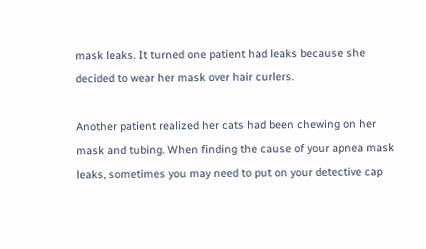mask leaks. It turned one patient had leaks because she decided to wear her mask over hair curlers.

Another patient realized her cats had been chewing on her mask and tubing. When finding the cause of your apnea mask leaks, sometimes you may need to put on your detective cap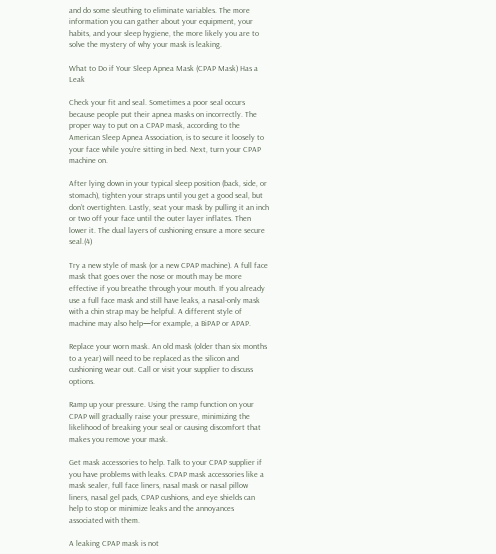and do some sleuthing to eliminate variables. The more information you can gather about your equipment, your habits, and your sleep hygiene, the more likely you are to solve the mystery of why your mask is leaking.

What to Do if Your Sleep Apnea Mask (CPAP Mask) Has a Leak

Check your fit and seal. Sometimes a poor seal occurs because people put their apnea masks on incorrectly. The proper way to put on a CPAP mask, according to the American Sleep Apnea Association, is to secure it loosely to your face while you’re sitting in bed. Next, turn your CPAP machine on.

After lying down in your typical sleep position (back, side, or stomach), tighten your straps until you get a good seal, but don’t overtighten. Lastly, seat your mask by pulling it an inch or two off your face until the outer layer inflates. Then lower it. The dual layers of cushioning ensure a more secure seal.(4)

Try a new style of mask (or a new CPAP machine). A full face mask that goes over the nose or mouth may be more effective if you breathe through your mouth. If you already use a full face mask and still have leaks, a nasal-only mask with a chin strap may be helpful. A different style of machine may also help—for example, a BiPAP or APAP.

Replace your worn mask. An old mask (older than six months to a year) will need to be replaced as the silicon and cushioning wear out. Call or visit your supplier to discuss options.

Ramp up your pressure. Using the ramp function on your CPAP will gradually raise your pressure, minimizing the likelihood of breaking your seal or causing discomfort that makes you remove your mask.

Get mask accessories to help. Talk to your CPAP supplier if you have problems with leaks. CPAP mask accessories like a mask sealer, full face liners, nasal mask or nasal pillow liners, nasal gel pads, CPAP cushions, and eye shields can help to stop or minimize leaks and the annoyances associated with them.

A leaking CPAP mask is not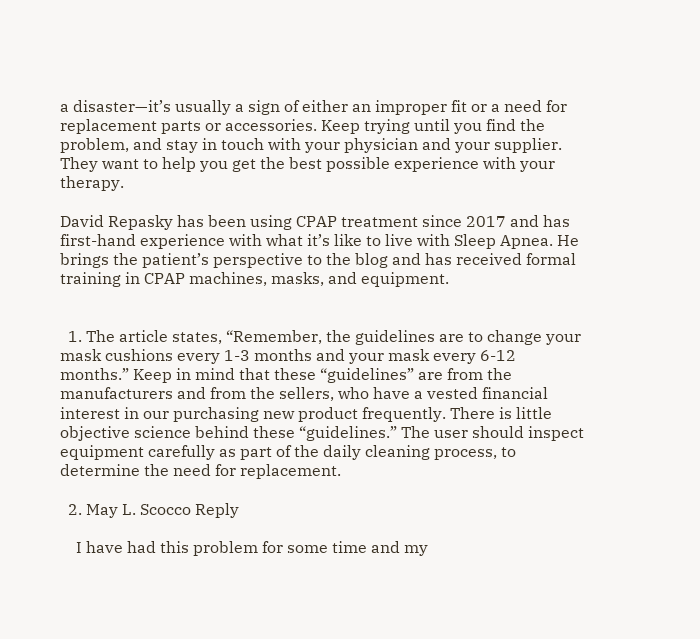a disaster—it’s usually a sign of either an improper fit or a need for replacement parts or accessories. Keep trying until you find the problem, and stay in touch with your physician and your supplier. They want to help you get the best possible experience with your therapy.

David Repasky has been using CPAP treatment since 2017 and has first-hand experience with what it’s like to live with Sleep Apnea. He brings the patient’s perspective to the blog and has received formal training in CPAP machines, masks, and equipment.


  1. The article states, “Remember, the guidelines are to change your mask cushions every 1-3 months and your mask every 6-12 months.” Keep in mind that these “guidelines” are from the manufacturers and from the sellers, who have a vested financial interest in our purchasing new product frequently. There is little objective science behind these “guidelines.” The user should inspect equipment carefully as part of the daily cleaning process, to determine the need for replacement.

  2. May L. Scocco Reply

    I have had this problem for some time and my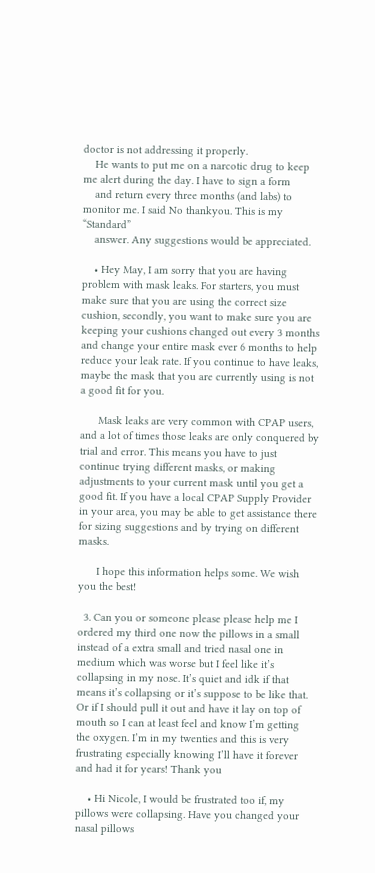doctor is not addressing it properly.
    He wants to put me on a narcotic drug to keep me alert during the day. I have to sign a form
    and return every three months (and labs) to monitor me. I said No thankyou. This is my “Standard”
    answer. Any suggestions would be appreciated.

    • Hey May, I am sorry that you are having problem with mask leaks. For starters, you must make sure that you are using the correct size cushion, secondly, you want to make sure you are keeping your cushions changed out every 3 months and change your entire mask ever 6 months to help reduce your leak rate. If you continue to have leaks, maybe the mask that you are currently using is not a good fit for you.

      Mask leaks are very common with CPAP users, and a lot of times those leaks are only conquered by trial and error. This means you have to just continue trying different masks, or making adjustments to your current mask until you get a good fit. If you have a local CPAP Supply Provider in your area, you may be able to get assistance there for sizing suggestions and by trying on different masks.

      I hope this information helps some. We wish you the best!

  3. Can you or someone please please help me I ordered my third one now the pillows in a small instead of a extra small and tried nasal one in medium which was worse but I feel like it’s collapsing in my nose. It’s quiet and idk if that means it’s collapsing or it’s suppose to be like that. Or if I should pull it out and have it lay on top of mouth so I can at least feel and know I’m getting the oxygen. I’m in my twenties and this is very frustrating especially knowing I’ll have it forever and had it for years! Thank you

    • Hi Nicole, I would be frustrated too if, my pillows were collapsing. Have you changed your nasal pillows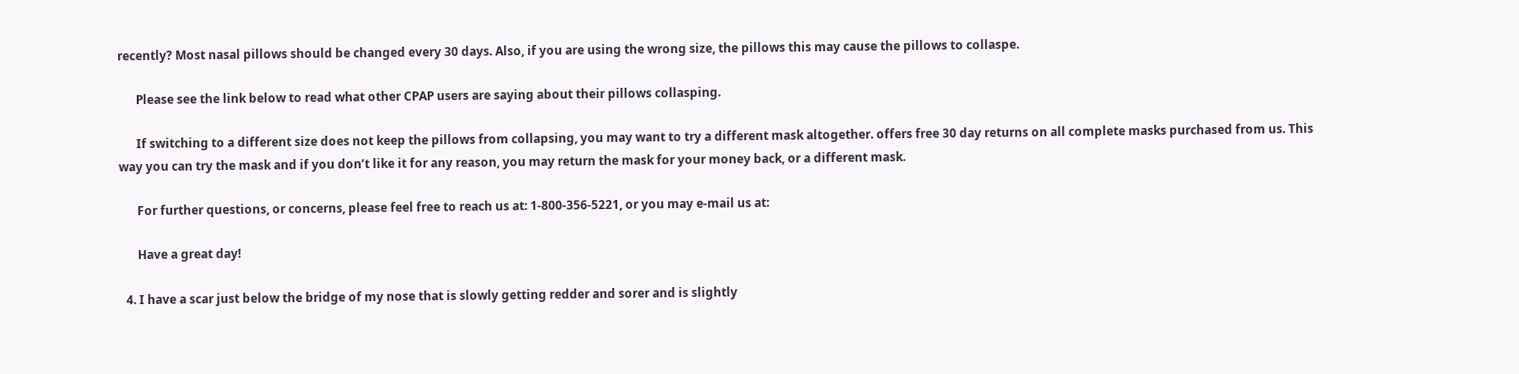recently? Most nasal pillows should be changed every 30 days. Also, if you are using the wrong size, the pillows this may cause the pillows to collaspe.

      Please see the link below to read what other CPAP users are saying about their pillows collasping.

      If switching to a different size does not keep the pillows from collapsing, you may want to try a different mask altogether. offers free 30 day returns on all complete masks purchased from us. This way you can try the mask and if you don’t like it for any reason, you may return the mask for your money back, or a different mask.

      For further questions, or concerns, please feel free to reach us at: 1-800-356-5221, or you may e-mail us at:

      Have a great day!

  4. I have a scar just below the bridge of my nose that is slowly getting redder and sorer and is slightly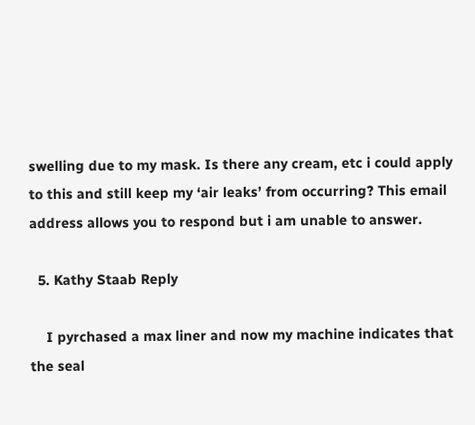swelling due to my mask. Is there any cream, etc i could apply to this and still keep my ‘air leaks’ from occurring? This email address allows you to respond but i am unable to answer.

  5. Kathy Staab Reply

    I pyrchased a max liner and now my machine indicates that the seal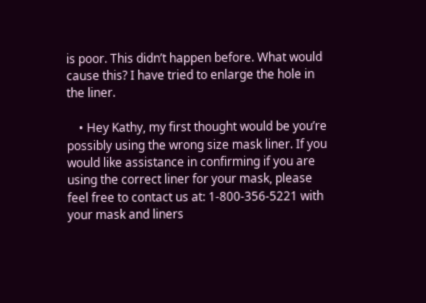is poor. This didn’t happen before. What would cause this? I have tried to enlarge the hole in the liner.

    • Hey Kathy, my first thought would be you’re possibly using the wrong size mask liner. If you would like assistance in confirming if you are using the correct liner for your mask, please feel free to contact us at: 1-800-356-5221 with your mask and liners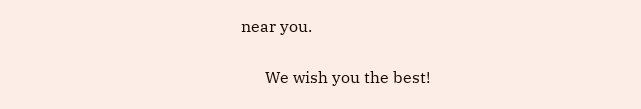near you.

      We wish you the best!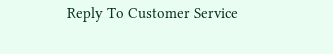Reply To Customer Service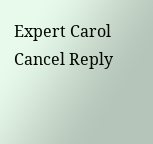Expert Carol Cancel Reply